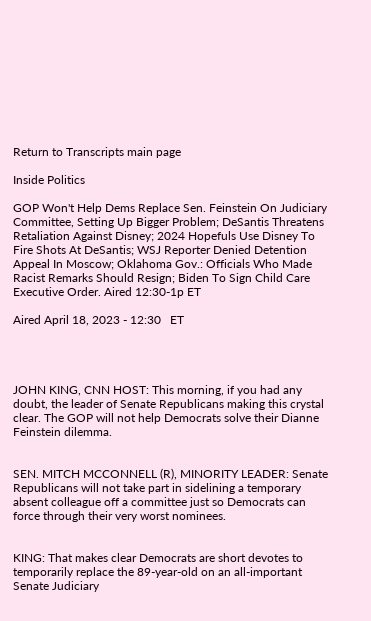Return to Transcripts main page

Inside Politics

GOP Won't Help Dems Replace Sen. Feinstein On Judiciary Committee, Setting Up Bigger Problem; DeSantis Threatens Retaliation Against Disney; 2024 Hopefuls Use Disney To Fire Shots At DeSantis; WSJ Reporter Denied Detention Appeal In Moscow; Oklahoma Gov.: Officials Who Made Racist Remarks Should Resign; Biden To Sign Child Care Executive Order. Aired 12:30-1p ET

Aired April 18, 2023 - 12:30   ET




JOHN KING, CNN HOST: This morning, if you had any doubt, the leader of Senate Republicans making this crystal clear. The GOP will not help Democrats solve their Dianne Feinstein dilemma.


SEN. MITCH MCCONNELL (R), MINORITY LEADER: Senate Republicans will not take part in sidelining a temporary absent colleague off a committee just so Democrats can force through their very worst nominees.


KING: That makes clear Democrats are short devotes to temporarily replace the 89-year-old on an all-important Senate Judiciary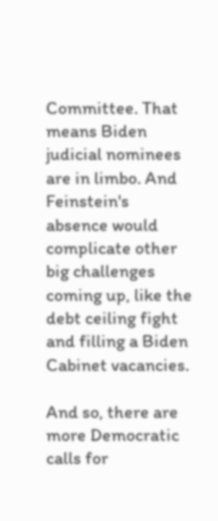Committee. That means Biden judicial nominees are in limbo. And Feinstein's absence would complicate other big challenges coming up, like the debt ceiling fight and filling a Biden Cabinet vacancies.

And so, there are more Democratic calls for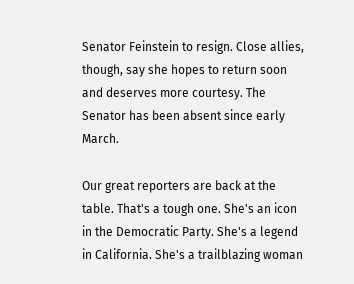Senator Feinstein to resign. Close allies, though, say she hopes to return soon and deserves more courtesy. The Senator has been absent since early March.

Our great reporters are back at the table. That's a tough one. She's an icon in the Democratic Party. She's a legend in California. She's a trailblazing woman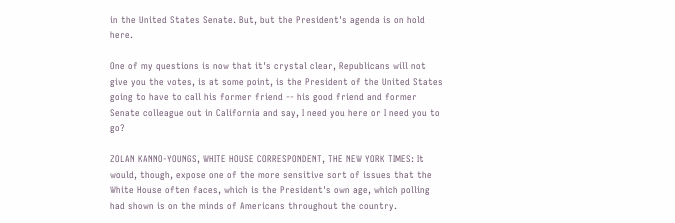in the United States Senate. But, but the President's agenda is on hold here.

One of my questions is now that it's crystal clear, Republicans will not give you the votes, is at some point, is the President of the United States going to have to call his former friend -- his good friend and former Senate colleague out in California and say, I need you here or I need you to go?

ZOLAN KANNO-YOUNGS, WHITE HOUSE CORRESPONDENT, THE NEW YORK TIMES: It would, though, expose one of the more sensitive sort of issues that the White House often faces, which is the President's own age, which polling had shown is on the minds of Americans throughout the country.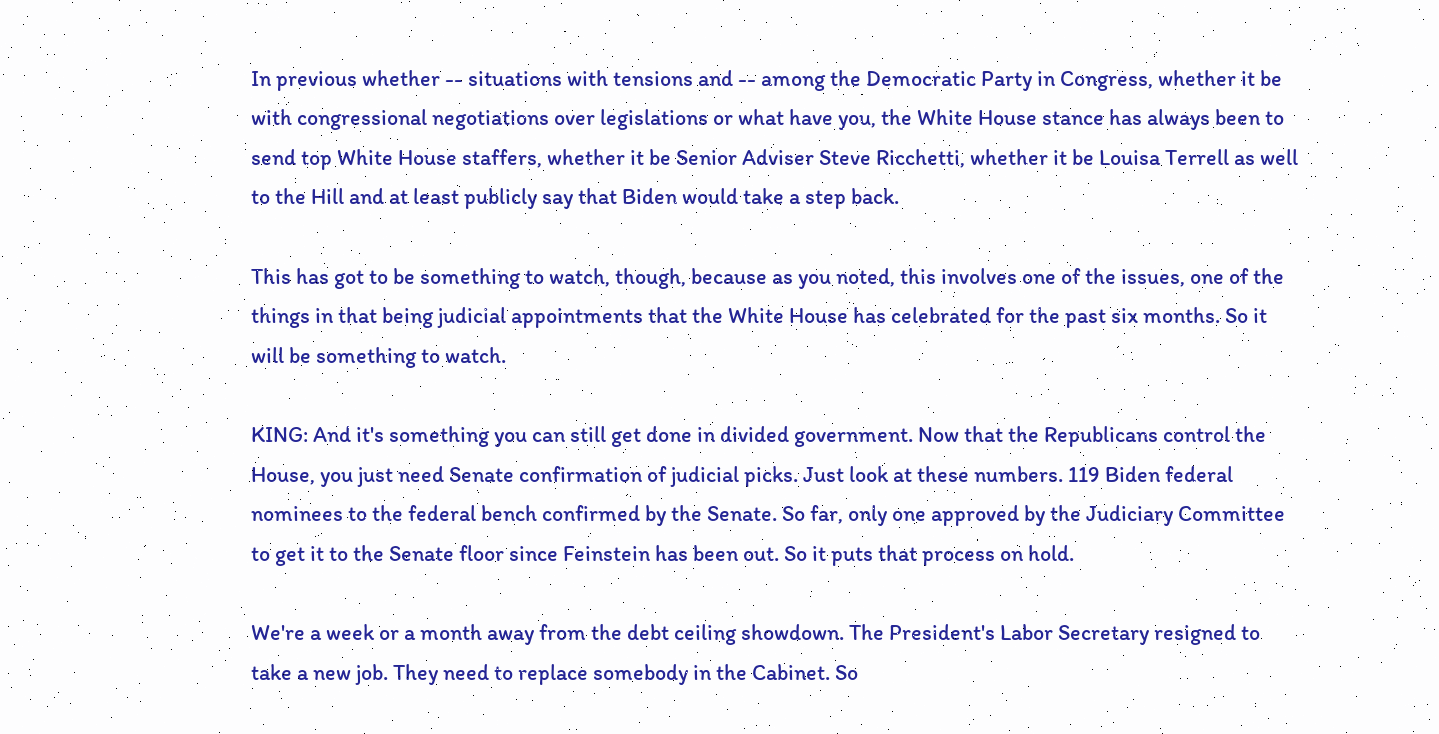In previous whether -- situations with tensions and -- among the Democratic Party in Congress, whether it be with congressional negotiations over legislations or what have you, the White House stance has always been to send top White House staffers, whether it be Senior Adviser Steve Ricchetti, whether it be Louisa Terrell as well to the Hill and at least publicly say that Biden would take a step back.

This has got to be something to watch, though, because as you noted, this involves one of the issues, one of the things in that being judicial appointments that the White House has celebrated for the past six months. So it will be something to watch.

KING: And it's something you can still get done in divided government. Now that the Republicans control the House, you just need Senate confirmation of judicial picks. Just look at these numbers. 119 Biden federal nominees to the federal bench confirmed by the Senate. So far, only one approved by the Judiciary Committee to get it to the Senate floor since Feinstein has been out. So it puts that process on hold.

We're a week or a month away from the debt ceiling showdown. The President's Labor Secretary resigned to take a new job. They need to replace somebody in the Cabinet. So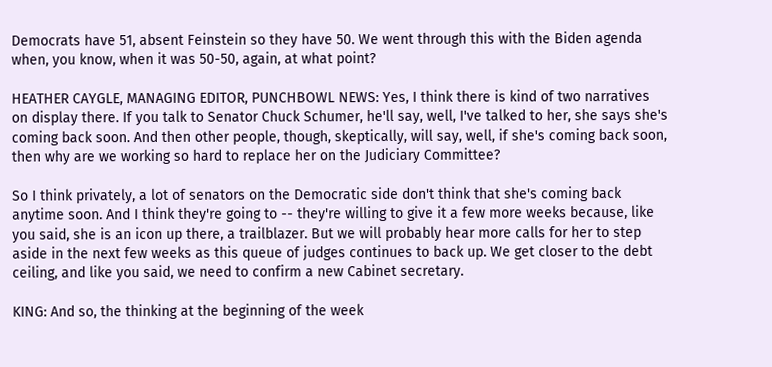Democrats have 51, absent Feinstein so they have 50. We went through this with the Biden agenda when, you know, when it was 50-50, again, at what point?

HEATHER CAYGLE, MANAGING EDITOR, PUNCHBOWL NEWS: Yes, I think there is kind of two narratives on display there. If you talk to Senator Chuck Schumer, he'll say, well, I've talked to her, she says she's coming back soon. And then other people, though, skeptically, will say, well, if she's coming back soon, then why are we working so hard to replace her on the Judiciary Committee?

So I think privately, a lot of senators on the Democratic side don't think that she's coming back anytime soon. And I think they're going to -- they're willing to give it a few more weeks because, like you said, she is an icon up there, a trailblazer. But we will probably hear more calls for her to step aside in the next few weeks as this queue of judges continues to back up. We get closer to the debt ceiling, and like you said, we need to confirm a new Cabinet secretary.

KING: And so, the thinking at the beginning of the week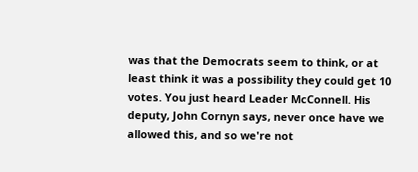was that the Democrats seem to think, or at least think it was a possibility they could get 10 votes. You just heard Leader McConnell. His deputy, John Cornyn says, never once have we allowed this, and so we're not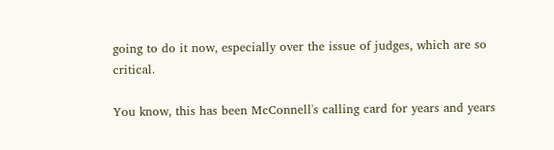going to do it now, especially over the issue of judges, which are so critical.

You know, this has been McConnell's calling card for years and years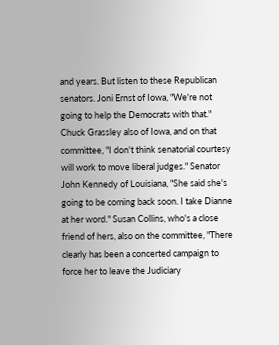and years. But listen to these Republican senators. Joni Ernst of Iowa, "We're not going to help the Democrats with that." Chuck Grassley also of Iowa, and on that committee, "I don't think senatorial courtesy will work to move liberal judges." Senator John Kennedy of Louisiana, "She said she's going to be coming back soon. I take Dianne at her word." Susan Collins, who's a close friend of hers, also on the committee, "There clearly has been a concerted campaign to force her to leave the Judiciary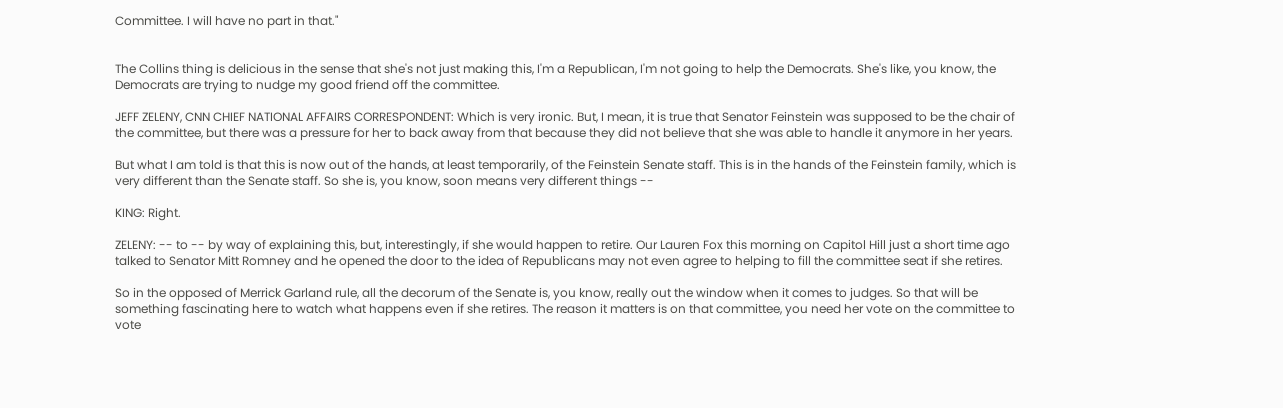Committee. I will have no part in that."


The Collins thing is delicious in the sense that she's not just making this, I'm a Republican, I'm not going to help the Democrats. She's like, you know, the Democrats are trying to nudge my good friend off the committee.

JEFF ZELENY, CNN CHIEF NATIONAL AFFAIRS CORRESPONDENT: Which is very ironic. But, I mean, it is true that Senator Feinstein was supposed to be the chair of the committee, but there was a pressure for her to back away from that because they did not believe that she was able to handle it anymore in her years.

But what I am told is that this is now out of the hands, at least temporarily, of the Feinstein Senate staff. This is in the hands of the Feinstein family, which is very different than the Senate staff. So she is, you know, soon means very different things --

KING: Right.

ZELENY: -- to -- by way of explaining this, but, interestingly, if she would happen to retire. Our Lauren Fox this morning on Capitol Hill just a short time ago talked to Senator Mitt Romney and he opened the door to the idea of Republicans may not even agree to helping to fill the committee seat if she retires.

So in the opposed of Merrick Garland rule, all the decorum of the Senate is, you know, really out the window when it comes to judges. So that will be something fascinating here to watch what happens even if she retires. The reason it matters is on that committee, you need her vote on the committee to vote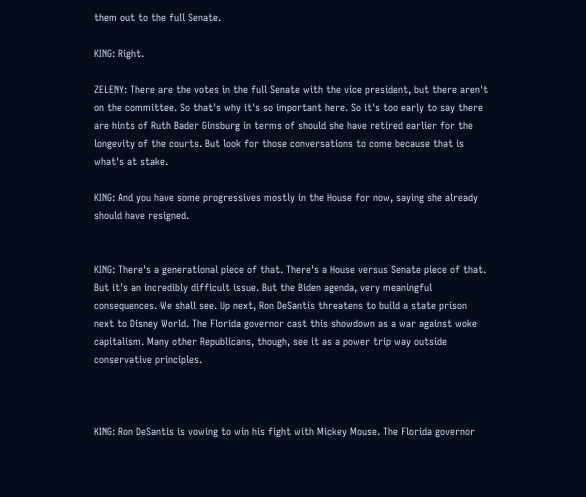them out to the full Senate.

KING: Right.

ZELENY: There are the votes in the full Senate with the vice president, but there aren't on the committee. So that's why it's so important here. So it's too early to say there are hints of Ruth Bader Ginsburg in terms of should she have retired earlier for the longevity of the courts. But look for those conversations to come because that is what's at stake.

KING: And you have some progressives mostly in the House for now, saying she already should have resigned.


KING: There's a generational piece of that. There's a House versus Senate piece of that. But it's an incredibly difficult issue. But the Biden agenda, very meaningful consequences. We shall see. Up next, Ron DeSantis threatens to build a state prison next to Disney World. The Florida governor cast this showdown as a war against woke capitalism. Many other Republicans, though, see it as a power trip way outside conservative principles.



KING: Ron DeSantis is vowing to win his fight with Mickey Mouse. The Florida governor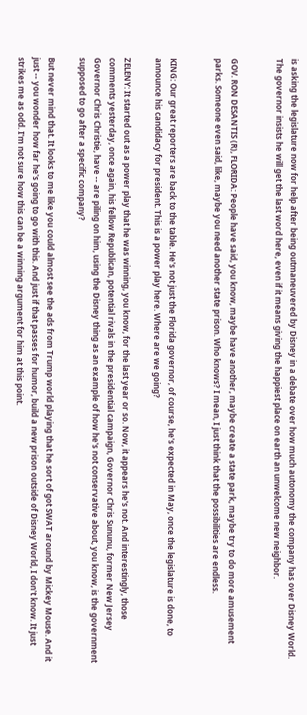is asking the legislature now for help after being outmaneuvered by Disney in a debate over how much autonomy the company has over Disney World. The governor insists he will get the last word here, even if it means giving the happiest place on earth an unwelcome new neighbor.


GOV. RON DESANTIS (R), FLORIDA: People have said, you know, maybe have another, maybe create a state park, maybe try to do more amusement parks. Someone even said, like, maybe you need another state prison. Who knows? I mean, I just think that the possibilities are endless.


KING: Our great reporters are back to the table. He's not just the Florida governor, of course, he's expected in May, once the legislature is done, to announce his candidacy for president. This is a power play here. Where are we going?

ZELENY: It started out as a power play that he was winning, you know, for the last year or so. Now, it appears he's not. And interestingly, those comments yesterday, once again, his fellow Republican, potential rivals in the presidential campaign, Governor Chris Sununu, former New Jersey Governor Chris Christie, have -- are piling on him, using the Disney thing as an example of how he's not conservative about, you know, is the government supposed to go after a specific company?

But never mind that. It looks to me like you could almost see the ads from Trump world playing that he sort of got SWAT around by Mickey Mouse. And it just -- you wonder how far he's going to go with this. And just if that passes for humor, build a new prison outside of Disney World, I don't know. It just strikes me as odd. I'm not sure how this can be a winning argument for him at this point.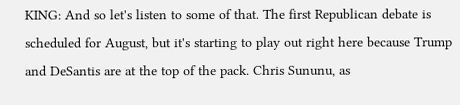KING: And so let's listen to some of that. The first Republican debate is scheduled for August, but it's starting to play out right here because Trump and DeSantis are at the top of the pack. Chris Sununu, as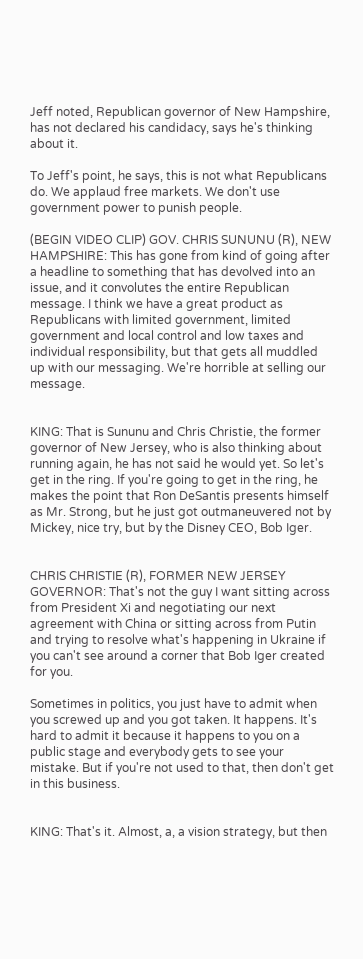Jeff noted, Republican governor of New Hampshire, has not declared his candidacy, says he's thinking about it.

To Jeff's point, he says, this is not what Republicans do. We applaud free markets. We don't use government power to punish people.

(BEGIN VIDEO CLIP) GOV. CHRIS SUNUNU (R), NEW HAMPSHIRE: This has gone from kind of going after a headline to something that has devolved into an issue, and it convolutes the entire Republican message. I think we have a great product as Republicans with limited government, limited government and local control and low taxes and individual responsibility, but that gets all muddled up with our messaging. We're horrible at selling our message.


KING: That is Sununu and Chris Christie, the former governor of New Jersey, who is also thinking about running again, he has not said he would yet. So let's get in the ring. If you're going to get in the ring, he makes the point that Ron DeSantis presents himself as Mr. Strong, but he just got outmaneuvered not by Mickey, nice try, but by the Disney CEO, Bob Iger.


CHRIS CHRISTIE (R), FORMER NEW JERSEY GOVERNOR: That's not the guy I want sitting across from President Xi and negotiating our next agreement with China or sitting across from Putin and trying to resolve what's happening in Ukraine if you can't see around a corner that Bob Iger created for you.

Sometimes in politics, you just have to admit when you screwed up and you got taken. It happens. It's hard to admit it because it happens to you on a public stage and everybody gets to see your mistake. But if you're not used to that, then don't get in this business.


KING: That's it. Almost, a, a vision strategy, but then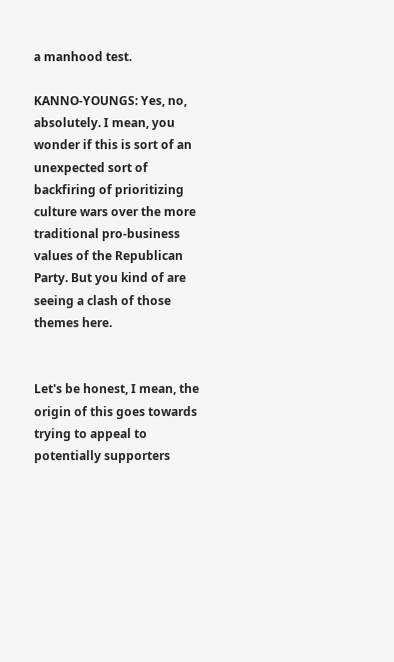a manhood test.

KANNO-YOUNGS: Yes, no, absolutely. I mean, you wonder if this is sort of an unexpected sort of backfiring of prioritizing culture wars over the more traditional pro-business values of the Republican Party. But you kind of are seeing a clash of those themes here.


Let's be honest, I mean, the origin of this goes towards trying to appeal to potentially supporters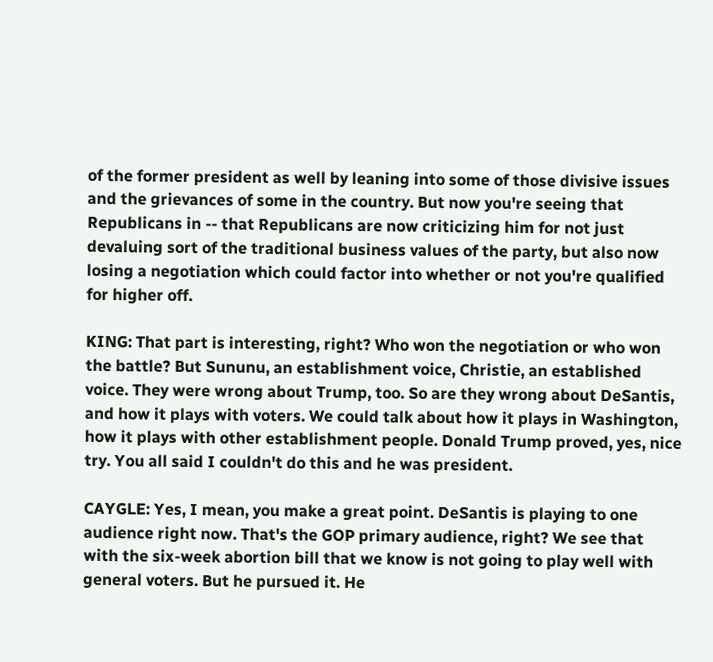of the former president as well by leaning into some of those divisive issues and the grievances of some in the country. But now you're seeing that Republicans in -- that Republicans are now criticizing him for not just devaluing sort of the traditional business values of the party, but also now losing a negotiation which could factor into whether or not you're qualified for higher off.

KING: That part is interesting, right? Who won the negotiation or who won the battle? But Sununu, an establishment voice, Christie, an established voice. They were wrong about Trump, too. So are they wrong about DeSantis, and how it plays with voters. We could talk about how it plays in Washington, how it plays with other establishment people. Donald Trump proved, yes, nice try. You all said I couldn't do this and he was president.

CAYGLE: Yes, I mean, you make a great point. DeSantis is playing to one audience right now. That's the GOP primary audience, right? We see that with the six-week abortion bill that we know is not going to play well with general voters. But he pursued it. He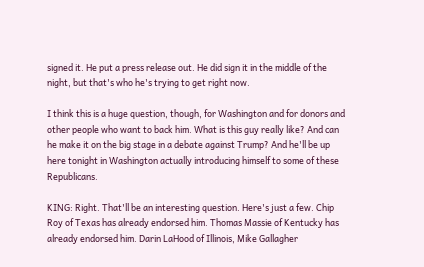signed it. He put a press release out. He did sign it in the middle of the night, but that's who he's trying to get right now.

I think this is a huge question, though, for Washington and for donors and other people who want to back him. What is this guy really like? And can he make it on the big stage in a debate against Trump? And he'll be up here tonight in Washington actually introducing himself to some of these Republicans.

KING: Right. That'll be an interesting question. Here's just a few. Chip Roy of Texas has already endorsed him. Thomas Massie of Kentucky has already endorsed him. Darin LaHood of Illinois, Mike Gallagher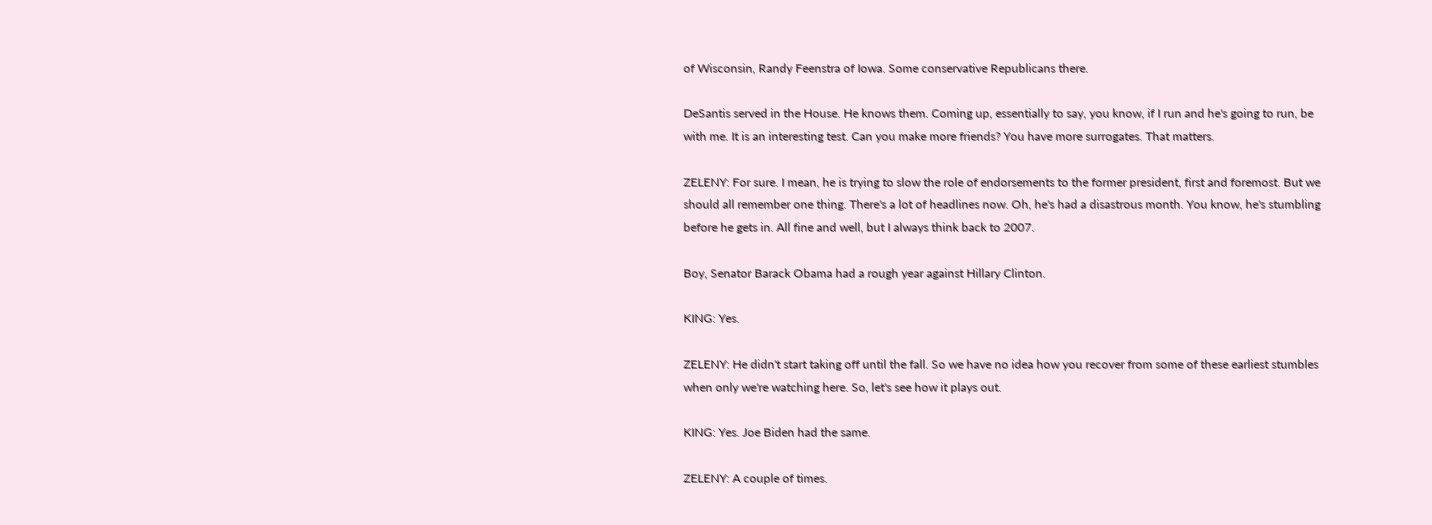of Wisconsin, Randy Feenstra of Iowa. Some conservative Republicans there.

DeSantis served in the House. He knows them. Coming up, essentially to say, you know, if I run and he's going to run, be with me. It is an interesting test. Can you make more friends? You have more surrogates. That matters.

ZELENY: For sure. I mean, he is trying to slow the role of endorsements to the former president, first and foremost. But we should all remember one thing. There's a lot of headlines now. Oh, he's had a disastrous month. You know, he's stumbling before he gets in. All fine and well, but I always think back to 2007.

Boy, Senator Barack Obama had a rough year against Hillary Clinton.

KING: Yes.

ZELENY: He didn't start taking off until the fall. So we have no idea how you recover from some of these earliest stumbles when only we're watching here. So, let's see how it plays out.

KING: Yes. Joe Biden had the same.

ZELENY: A couple of times.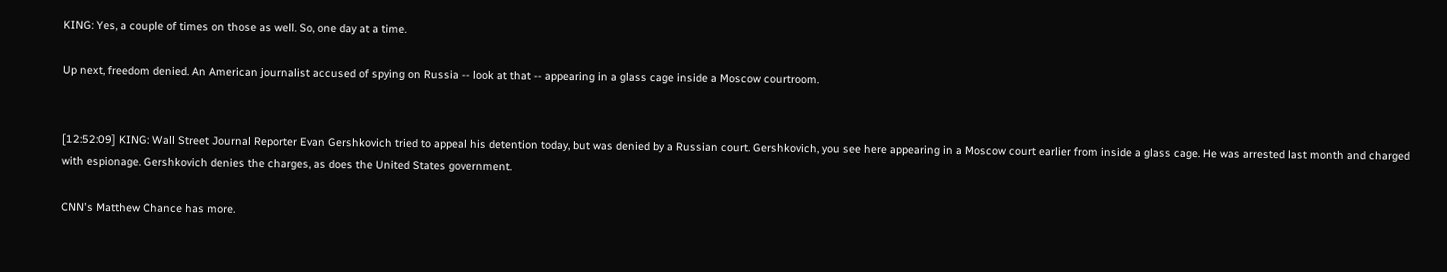KING: Yes, a couple of times on those as well. So, one day at a time.

Up next, freedom denied. An American journalist accused of spying on Russia -- look at that -- appearing in a glass cage inside a Moscow courtroom.


[12:52:09] KING: Wall Street Journal Reporter Evan Gershkovich tried to appeal his detention today, but was denied by a Russian court. Gershkovich, you see here appearing in a Moscow court earlier from inside a glass cage. He was arrested last month and charged with espionage. Gershkovich denies the charges, as does the United States government.

CNN's Matthew Chance has more.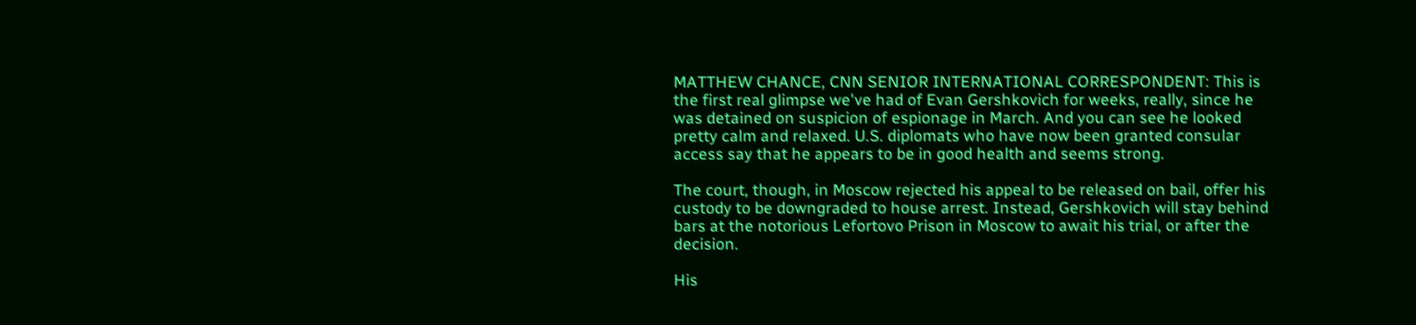MATTHEW CHANCE, CNN SENIOR INTERNATIONAL CORRESPONDENT: This is the first real glimpse we've had of Evan Gershkovich for weeks, really, since he was detained on suspicion of espionage in March. And you can see he looked pretty calm and relaxed. U.S. diplomats who have now been granted consular access say that he appears to be in good health and seems strong.

The court, though, in Moscow rejected his appeal to be released on bail, offer his custody to be downgraded to house arrest. Instead, Gershkovich will stay behind bars at the notorious Lefortovo Prison in Moscow to await his trial, or after the decision.

His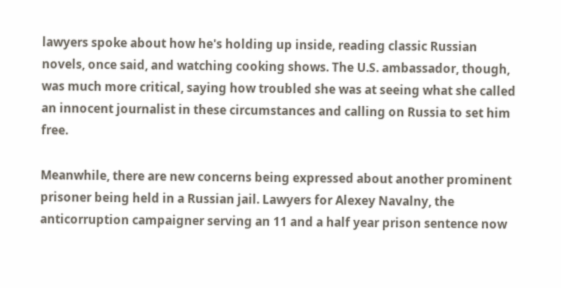lawyers spoke about how he's holding up inside, reading classic Russian novels, once said, and watching cooking shows. The U.S. ambassador, though, was much more critical, saying how troubled she was at seeing what she called an innocent journalist in these circumstances and calling on Russia to set him free.

Meanwhile, there are new concerns being expressed about another prominent prisoner being held in a Russian jail. Lawyers for Alexey Navalny, the anticorruption campaigner serving an 11 and a half year prison sentence now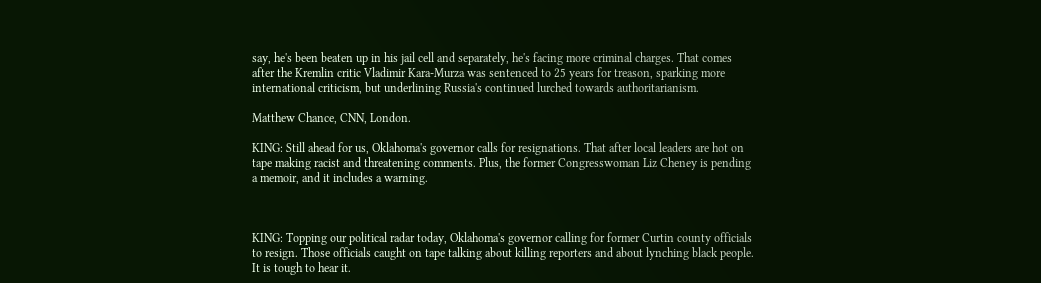say, he's been beaten up in his jail cell and separately, he's facing more criminal charges. That comes after the Kremlin critic Vladimir Kara-Murza was sentenced to 25 years for treason, sparking more international criticism, but underlining Russia's continued lurched towards authoritarianism.

Matthew Chance, CNN, London.

KING: Still ahead for us, Oklahoma's governor calls for resignations. That after local leaders are hot on tape making racist and threatening comments. Plus, the former Congresswoman Liz Cheney is pending a memoir, and it includes a warning.



KING: Topping our political radar today, Oklahoma's governor calling for former Curtin county officials to resign. Those officials caught on tape talking about killing reporters and about lynching black people. It is tough to hear it.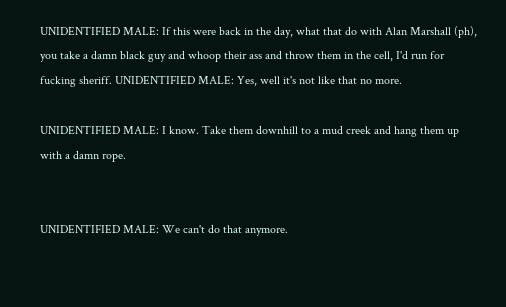UNIDENTIFIED MALE: If this were back in the day, what that do with Alan Marshall (ph), you take a damn black guy and whoop their ass and throw them in the cell, I'd run for fucking sheriff. UNIDENTIFIED MALE: Yes, well it's not like that no more.

UNIDENTIFIED MALE: I know. Take them downhill to a mud creek and hang them up with a damn rope.


UNIDENTIFIED MALE: We can't do that anymore.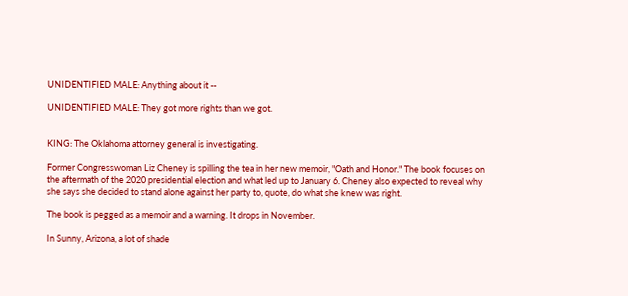UNIDENTIFIED MALE: Anything about it --

UNIDENTIFIED MALE: They got more rights than we got.


KING: The Oklahoma attorney general is investigating.

Former Congresswoman Liz Cheney is spilling the tea in her new memoir, "Oath and Honor." The book focuses on the aftermath of the 2020 presidential election and what led up to January 6. Cheney also expected to reveal why she says she decided to stand alone against her party to, quote, do what she knew was right.

The book is pegged as a memoir and a warning. It drops in November.

In Sunny, Arizona, a lot of shade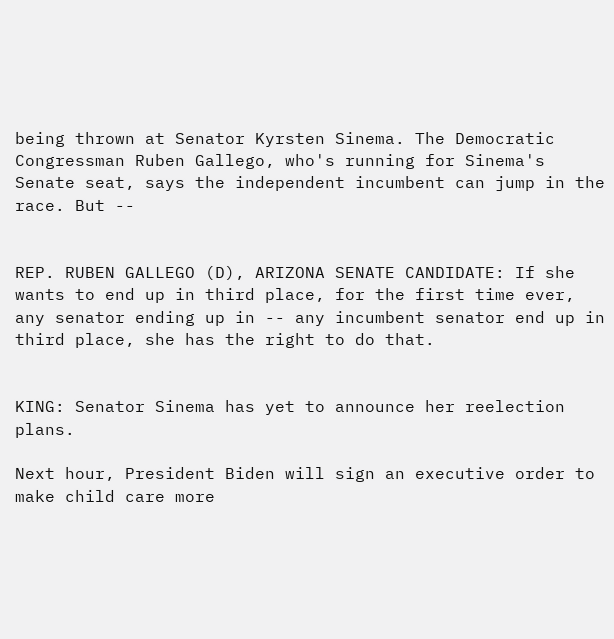being thrown at Senator Kyrsten Sinema. The Democratic Congressman Ruben Gallego, who's running for Sinema's Senate seat, says the independent incumbent can jump in the race. But --


REP. RUBEN GALLEGO (D), ARIZONA SENATE CANDIDATE: If she wants to end up in third place, for the first time ever, any senator ending up in -- any incumbent senator end up in third place, she has the right to do that.


KING: Senator Sinema has yet to announce her reelection plans.

Next hour, President Biden will sign an executive order to make child care more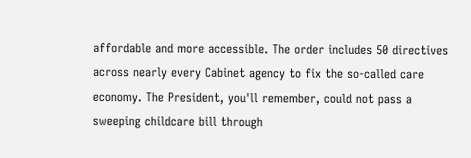affordable and more accessible. The order includes 50 directives across nearly every Cabinet agency to fix the so-called care economy. The President, you'll remember, could not pass a sweeping childcare bill through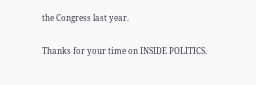the Congress last year.

Thanks for your time on INSIDE POLITICS.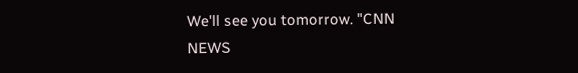We'll see you tomorrow. "CNN NEWS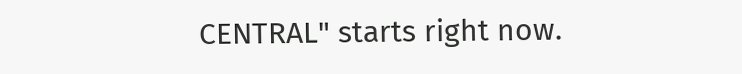CENTRAL" starts right now.